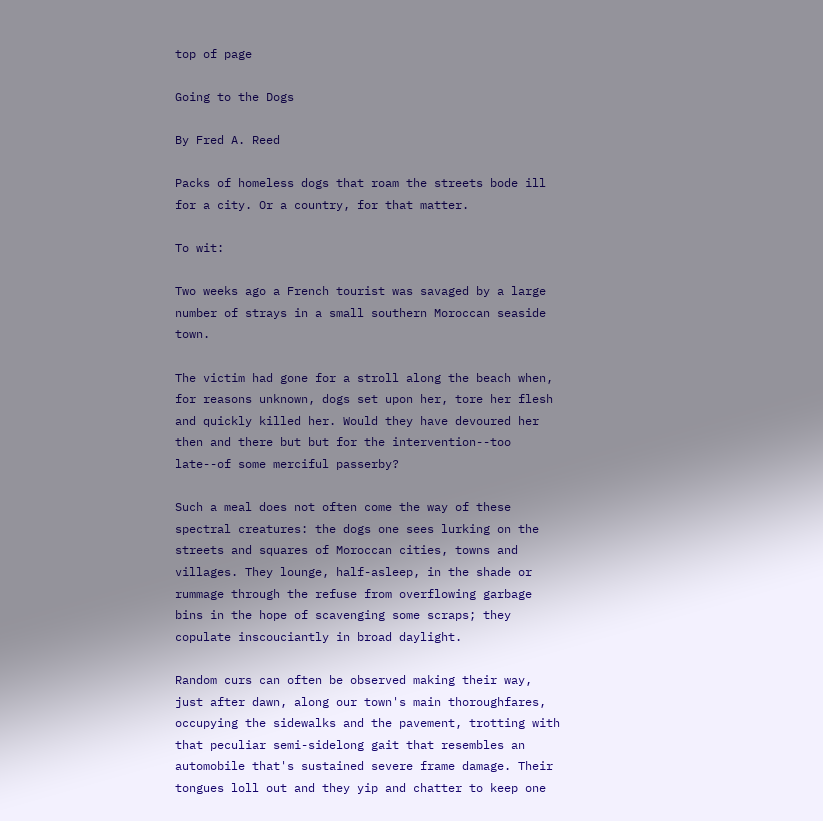top of page

Going to the Dogs

By Fred A. Reed

Packs of homeless dogs that roam the streets bode ill for a city. Or a country, for that matter.

To wit:

Two weeks ago a French tourist was savaged by a large number of strays in a small southern Moroccan seaside town.

The victim had gone for a stroll along the beach when, for reasons unknown, dogs set upon her, tore her flesh and quickly killed her. Would they have devoured her then and there but but for the intervention--too late--of some merciful passerby?

Such a meal does not often come the way of these spectral creatures: the dogs one sees lurking on the streets and squares of Moroccan cities, towns and villages. They lounge, half-asleep, in the shade or rummage through the refuse from overflowing garbage bins in the hope of scavenging some scraps; they copulate inscouciantly in broad daylight.

Random curs can often be observed making their way, just after dawn, along our town's main thoroughfares, occupying the sidewalks and the pavement, trotting with that peculiar semi-sidelong gait that resembles an automobile that's sustained severe frame damage. Their tongues loll out and they yip and chatter to keep one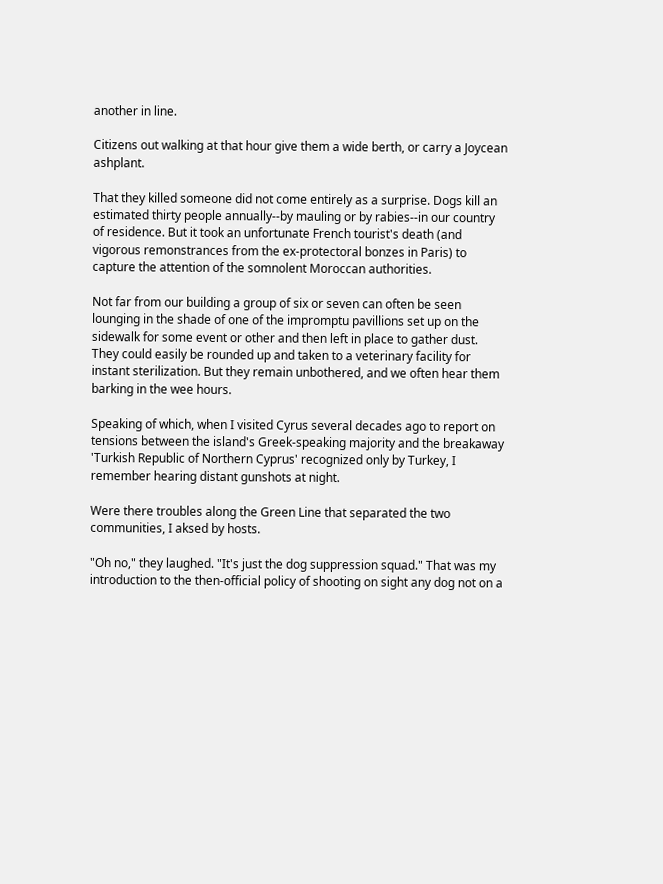another in line.

Citizens out walking at that hour give them a wide berth, or carry a Joycean ashplant.

That they killed someone did not come entirely as a surprise. Dogs kill an estimated thirty people annually--by mauling or by rabies--in our country of residence. But it took an unfortunate French tourist's death (and vigorous remonstrances from the ex-protectoral bonzes in Paris) to capture the attention of the somnolent Moroccan authorities.

Not far from our building a group of six or seven can often be seen lounging in the shade of one of the impromptu pavillions set up on the sidewalk for some event or other and then left in place to gather dust. They could easily be rounded up and taken to a veterinary facility for instant sterilization. But they remain unbothered, and we often hear them barking in the wee hours.

Speaking of which, when I visited Cyrus several decades ago to report on tensions between the island's Greek-speaking majority and the breakaway 'Turkish Republic of Northern Cyprus' recognized only by Turkey, I remember hearing distant gunshots at night.

Were there troubles along the Green Line that separated the two communities, I aksed by hosts.

"Oh no," they laughed. "It's just the dog suppression squad." That was my introduction to the then-official policy of shooting on sight any dog not on a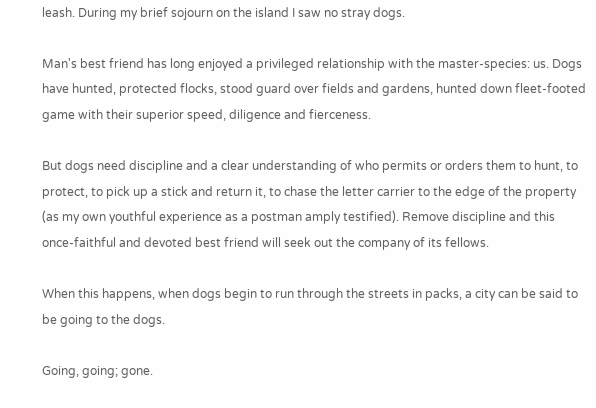leash. During my brief sojourn on the island I saw no stray dogs.

Man's best friend has long enjoyed a privileged relationship with the master-species: us. Dogs have hunted, protected flocks, stood guard over fields and gardens, hunted down fleet-footed game with their superior speed, diligence and fierceness.

But dogs need discipline and a clear understanding of who permits or orders them to hunt, to protect, to pick up a stick and return it, to chase the letter carrier to the edge of the property (as my own youthful experience as a postman amply testified). Remove discipline and this once-faithful and devoted best friend will seek out the company of its fellows.

When this happens, when dogs begin to run through the streets in packs, a city can be said to be going to the dogs.

Going, going; gone.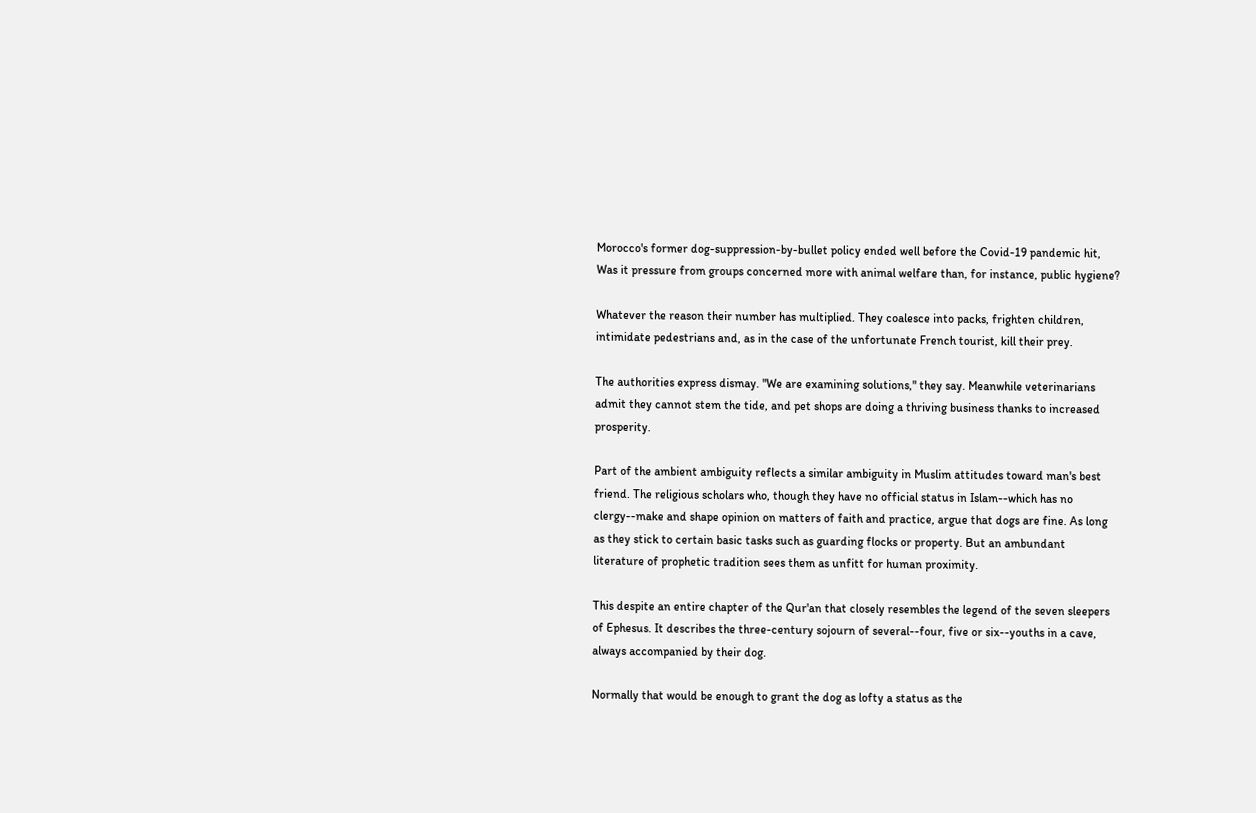Morocco's former dog-suppression-by-bullet policy ended well before the Covid-19 pandemic hit, Was it pressure from groups concerned more with animal welfare than, for instance, public hygiene?

Whatever the reason their number has multiplied. They coalesce into packs, frighten children, intimidate pedestrians and, as in the case of the unfortunate French tourist, kill their prey.

The authorities express dismay. "We are examining solutions," they say. Meanwhile veterinarians admit they cannot stem the tide, and pet shops are doing a thriving business thanks to increased prosperity.

Part of the ambient ambiguity reflects a similar ambiguity in Muslim attitudes toward man's best friend. The religious scholars who, though they have no official status in Islam--which has no clergy--make and shape opinion on matters of faith and practice, argue that dogs are fine. As long as they stick to certain basic tasks such as guarding flocks or property. But an ambundant literature of prophetic tradition sees them as unfitt for human proximity.

This despite an entire chapter of the Qur'an that closely resembles the legend of the seven sleepers of Ephesus. It describes the three-century sojourn of several--four, five or six--youths in a cave, always accompanied by their dog.

Normally that would be enough to grant the dog as lofty a status as the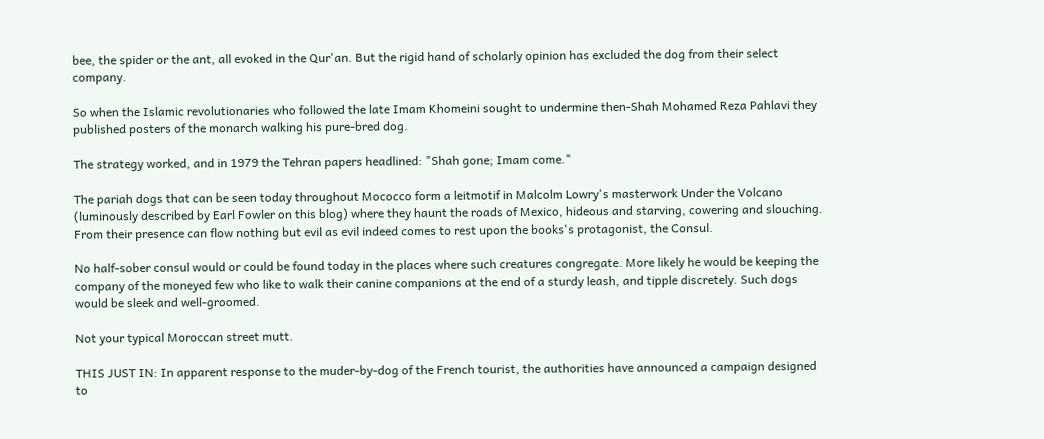bee, the spider or the ant, all evoked in the Qur'an. But the rigid hand of scholarly opinion has excluded the dog from their select company.

So when the Islamic revolutionaries who followed the late Imam Khomeini sought to undermine then-Shah Mohamed Reza Pahlavi they published posters of the monarch walking his pure-bred dog.

The strategy worked, and in 1979 the Tehran papers headlined: "Shah gone; Imam come."

The pariah dogs that can be seen today throughout Mococco form a leitmotif in Malcolm Lowry's masterwork Under the Volcano (luminously described by Earl Fowler on this blog) where they haunt the roads of Mexico, hideous and starving, cowering and slouching. From their presence can flow nothing but evil as evil indeed comes to rest upon the books's protagonist, the Consul.

No half-sober consul would or could be found today in the places where such creatures congregate. More likely he would be keeping the company of the moneyed few who like to walk their canine companions at the end of a sturdy leash, and tipple discretely. Such dogs would be sleek and well-groomed.

Not your typical Moroccan street mutt.

THIS JUST IN: In apparent response to the muder-by-dog of the French tourist, the authorities have announced a campaign designed to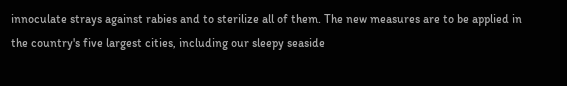innoculate strays against rabies and to sterilize all of them. The new measures are to be applied in the country's five largest cities, including our sleepy seaside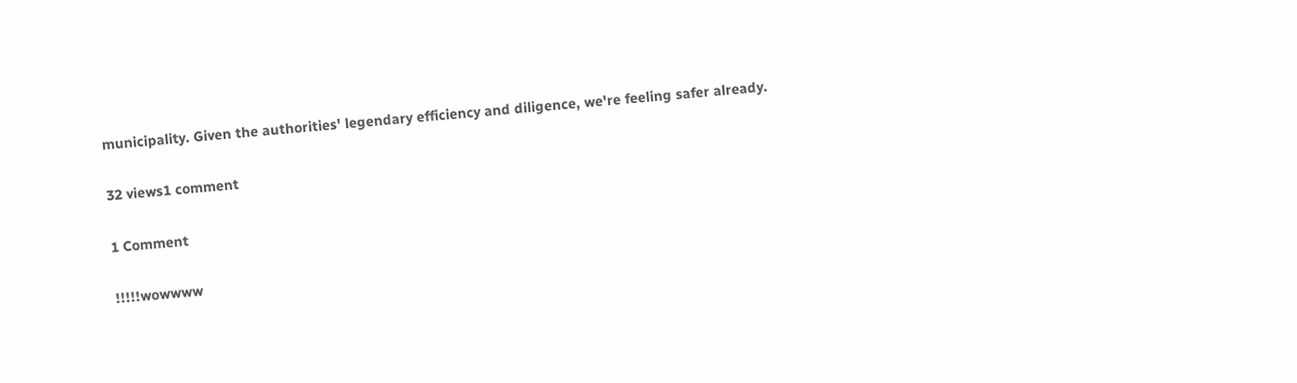municipality. Given the authorities' legendary efficiency and diligence, we're feeling safer already.

32 views1 comment

1 Comment

!!!!!wowwww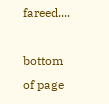fareed....

bottom of page